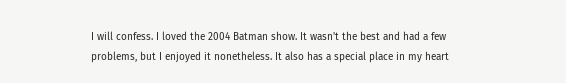I will confess. I loved the 2004 Batman show. It wasn't the best and had a few problems, but I enjoyed it nonetheless. It also has a special place in my heart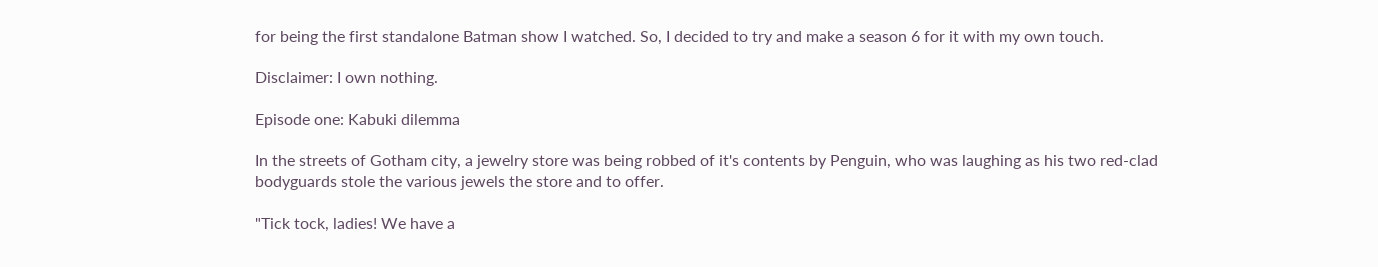for being the first standalone Batman show I watched. So, I decided to try and make a season 6 for it with my own touch.

Disclaimer: I own nothing.

Episode one: Kabuki dilemma

In the streets of Gotham city, a jewelry store was being robbed of it's contents by Penguin, who was laughing as his two red-clad bodyguards stole the various jewels the store and to offer.

"Tick tock, ladies! We have a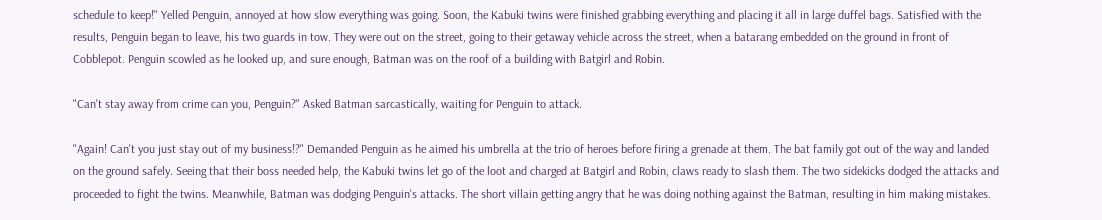schedule to keep!" Yelled Penguin, annoyed at how slow everything was going. Soon, the Kabuki twins were finished grabbing everything and placing it all in large duffel bags. Satisfied with the results, Penguin began to leave, his two guards in tow. They were out on the street, going to their getaway vehicle across the street, when a batarang embedded on the ground in front of Cobblepot. Penguin scowled as he looked up, and sure enough, Batman was on the roof of a building with Batgirl and Robin.

"Can't stay away from crime can you, Penguin?" Asked Batman sarcastically, waiting for Penguin to attack.

"Again! Can't you just stay out of my business!?" Demanded Penguin as he aimed his umbrella at the trio of heroes before firing a grenade at them. The bat family got out of the way and landed on the ground safely. Seeing that their boss needed help, the Kabuki twins let go of the loot and charged at Batgirl and Robin, claws ready to slash them. The two sidekicks dodged the attacks and proceeded to fight the twins. Meanwhile, Batman was dodging Penguin's attacks. The short villain getting angry that he was doing nothing against the Batman, resulting in him making mistakes.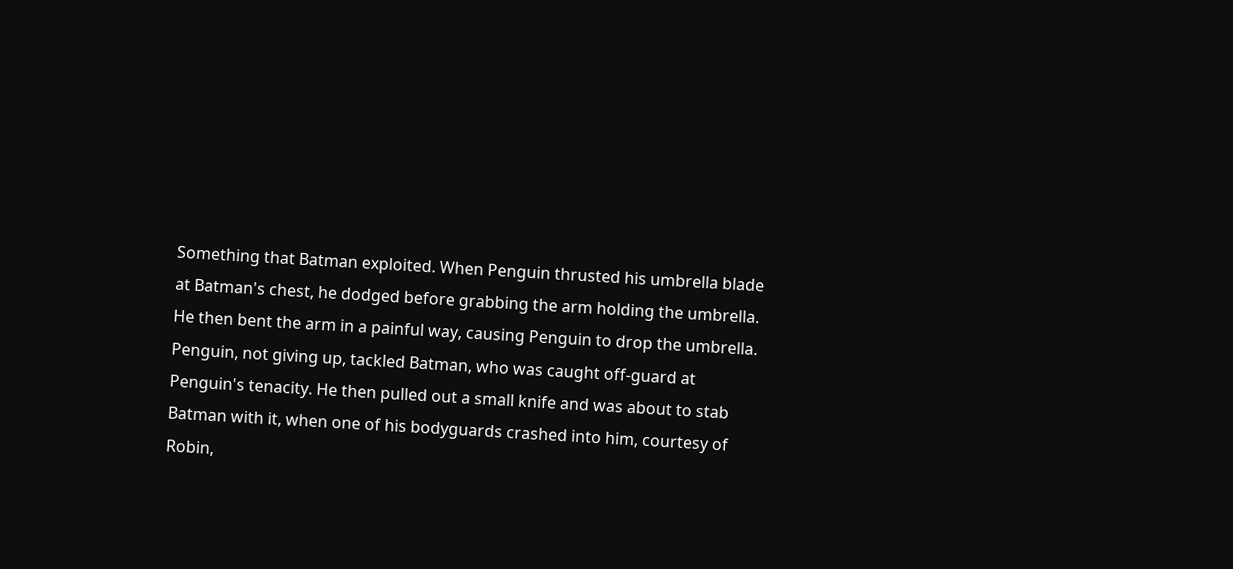Something that Batman exploited. When Penguin thrusted his umbrella blade at Batman's chest, he dodged before grabbing the arm holding the umbrella. He then bent the arm in a painful way, causing Penguin to drop the umbrella. Penguin, not giving up, tackled Batman, who was caught off-guard at Penguin's tenacity. He then pulled out a small knife and was about to stab Batman with it, when one of his bodyguards crashed into him, courtesy of Robin,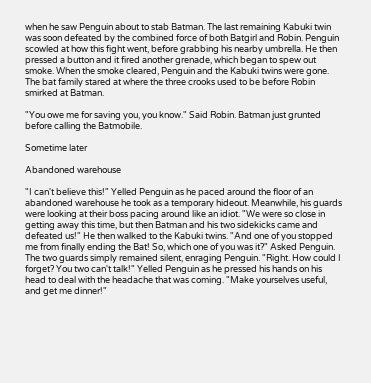when he saw Penguin about to stab Batman. The last remaining Kabuki twin was soon defeated by the combined force of both Batgirl and Robin. Penguin scowled at how this fight went, before grabbing his nearby umbrella. He then pressed a button and it fired another grenade, which began to spew out smoke. When the smoke cleared, Penguin and the Kabuki twins were gone. The bat family stared at where the three crooks used to be before Robin smirked at Batman.

"You owe me for saving you, you know." Said Robin. Batman just grunted before calling the Batmobile.

Sometime later

Abandoned warehouse

"I can't believe this!" Yelled Penguin as he paced around the floor of an abandoned warehouse he took as a temporary hideout. Meanwhile, his guards were looking at their boss pacing around like an idiot. "We were so close in getting away this time, but then Batman and his two sidekicks came and defeated us!" He then walked to the Kabuki twins. "And one of you stopped me from finally ending the Bat! So, which one of you was it?" Asked Penguin. The two guards simply remained silent, enraging Penguin. "Right. How could I forget? You two can't talk!" Yelled Penguin as he pressed his hands on his head to deal with the headache that was coming. "Make yourselves useful, and get me dinner!"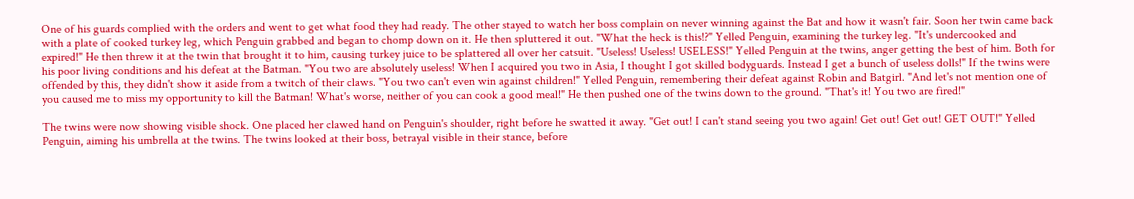One of his guards complied with the orders and went to get what food they had ready. The other stayed to watch her boss complain on never winning against the Bat and how it wasn't fair. Soon her twin came back with a plate of cooked turkey leg, which Penguin grabbed and began to chomp down on it. He then spluttered it out. "What the heck is this!?" Yelled Penguin, examining the turkey leg. "It's undercooked and expired!" He then threw it at the twin that brought it to him, causing turkey juice to be splattered all over her catsuit. "Useless! Useless! USELESS!" Yelled Penguin at the twins, anger getting the best of him. Both for his poor living conditions and his defeat at the Batman. "You two are absolutely useless! When I acquired you two in Asia, I thought I got skilled bodyguards. Instead I get a bunch of useless dolls!" If the twins were offended by this, they didn't show it aside from a twitch of their claws. "You two can't even win against children!" Yelled Penguin, remembering their defeat against Robin and Batgirl. "And let's not mention one of you caused me to miss my opportunity to kill the Batman! What's worse, neither of you can cook a good meal!" He then pushed one of the twins down to the ground. "That's it! You two are fired!"

The twins were now showing visible shock. One placed her clawed hand on Penguin's shoulder, right before he swatted it away. "Get out! I can't stand seeing you two again! Get out! Get out! GET OUT!" Yelled Penguin, aiming his umbrella at the twins. The twins looked at their boss, betrayal visible in their stance, before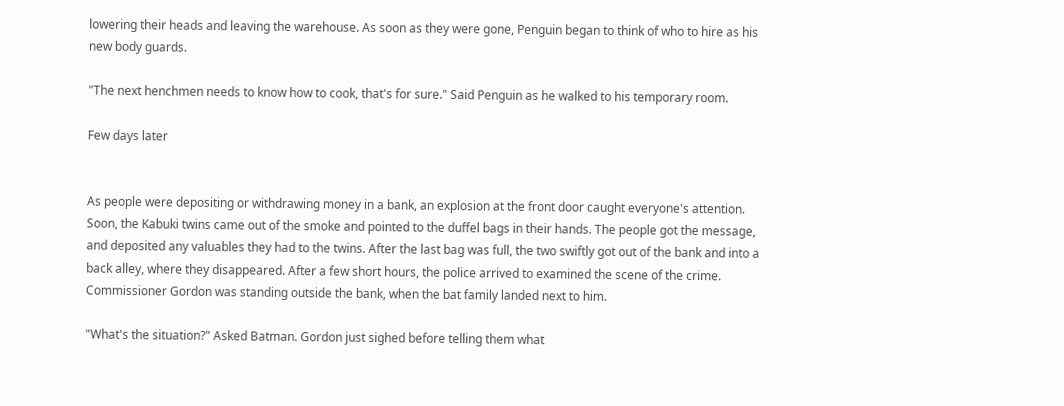lowering their heads and leaving the warehouse. As soon as they were gone, Penguin began to think of who to hire as his new body guards.

"The next henchmen needs to know how to cook, that's for sure." Said Penguin as he walked to his temporary room.

Few days later


As people were depositing or withdrawing money in a bank, an explosion at the front door caught everyone's attention. Soon, the Kabuki twins came out of the smoke and pointed to the duffel bags in their hands. The people got the message, and deposited any valuables they had to the twins. After the last bag was full, the two swiftly got out of the bank and into a back alley, where they disappeared. After a few short hours, the police arrived to examined the scene of the crime. Commissioner Gordon was standing outside the bank, when the bat family landed next to him.

"What's the situation?" Asked Batman. Gordon just sighed before telling them what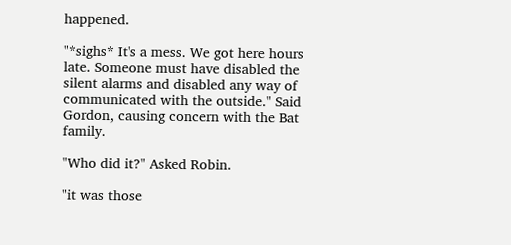happened.

"*sighs* It's a mess. We got here hours late. Someone must have disabled the silent alarms and disabled any way of communicated with the outside." Said Gordon, causing concern with the Bat family.

"Who did it?" Asked Robin.

"it was those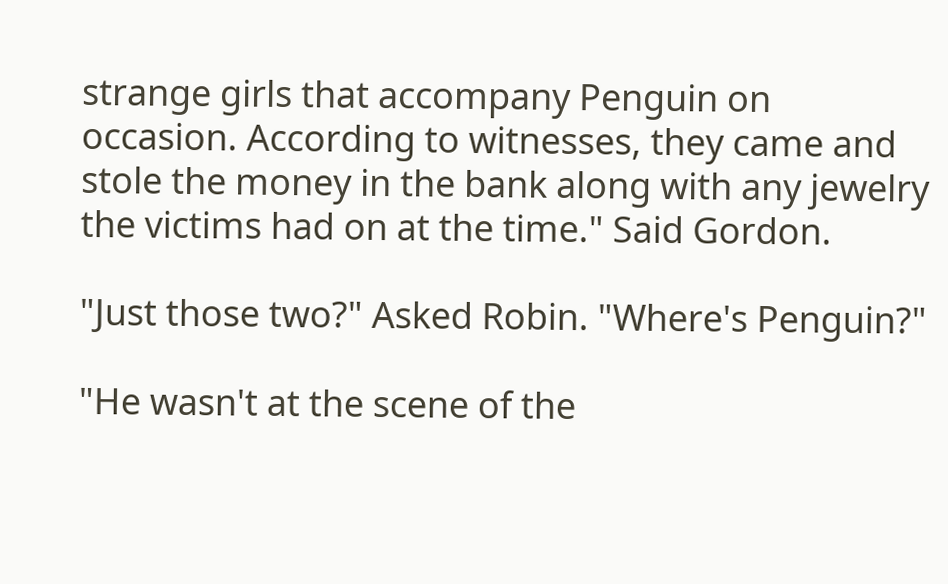strange girls that accompany Penguin on occasion. According to witnesses, they came and stole the money in the bank along with any jewelry the victims had on at the time." Said Gordon.

"Just those two?" Asked Robin. "Where's Penguin?"

"He wasn't at the scene of the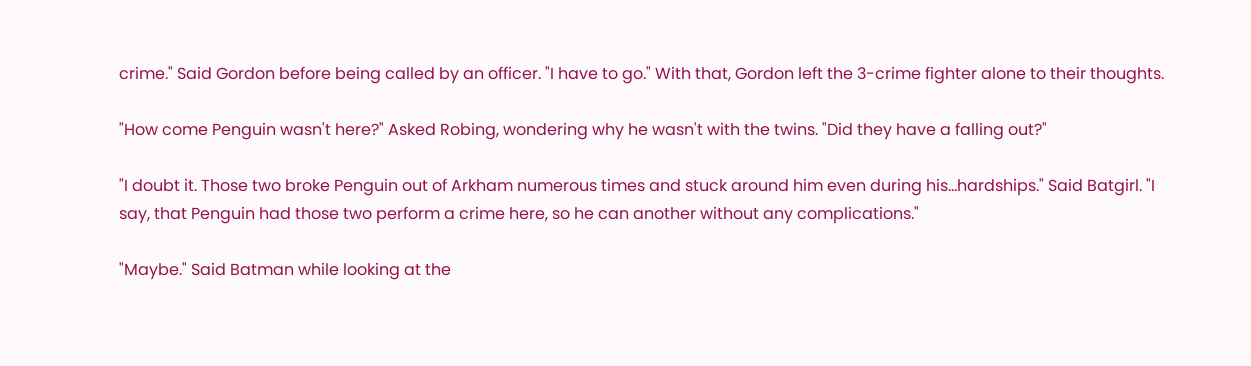crime." Said Gordon before being called by an officer. "I have to go." With that, Gordon left the 3-crime fighter alone to their thoughts.

"How come Penguin wasn't here?" Asked Robing, wondering why he wasn't with the twins. "Did they have a falling out?"

"I doubt it. Those two broke Penguin out of Arkham numerous times and stuck around him even during his…hardships." Said Batgirl. "I say, that Penguin had those two perform a crime here, so he can another without any complications."

"Maybe." Said Batman while looking at the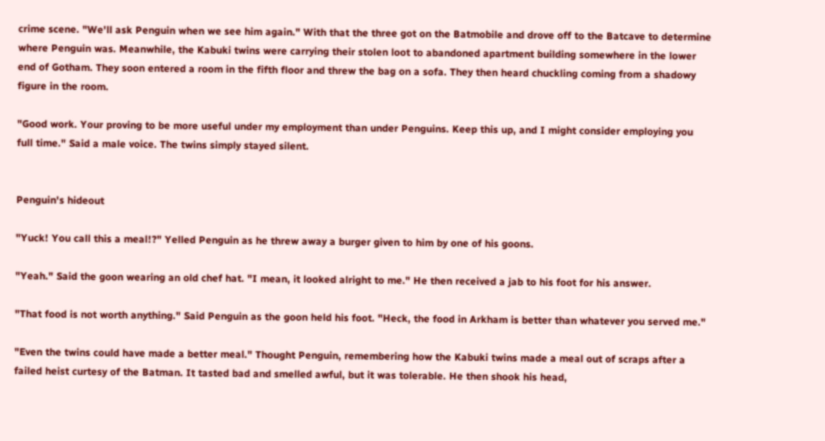crime scene. "We'll ask Penguin when we see him again." With that the three got on the Batmobile and drove off to the Batcave to determine where Penguin was. Meanwhile, the Kabuki twins were carrying their stolen loot to abandoned apartment building somewhere in the lower end of Gotham. They soon entered a room in the fifth floor and threw the bag on a sofa. They then heard chuckling coming from a shadowy figure in the room.

"Good work. Your proving to be more useful under my employment than under Penguins. Keep this up, and I might consider employing you full time." Said a male voice. The twins simply stayed silent.


Penguin's hideout

"Yuck! You call this a meal!?" Yelled Penguin as he threw away a burger given to him by one of his goons.

"Yeah." Said the goon wearing an old chef hat. "I mean, it looked alright to me." He then received a jab to his foot for his answer.

"That food is not worth anything." Said Penguin as the goon held his foot. "Heck, the food in Arkham is better than whatever you served me."

"Even the twins could have made a better meal." Thought Penguin, remembering how the Kabuki twins made a meal out of scraps after a failed heist curtesy of the Batman. It tasted bad and smelled awful, but it was tolerable. He then shook his head,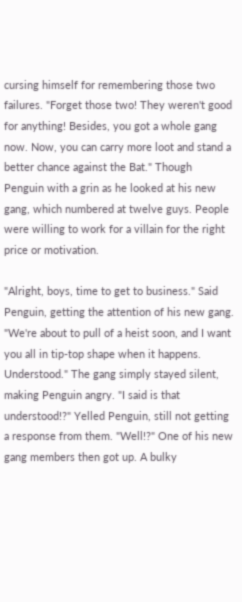cursing himself for remembering those two failures. "Forget those two! They weren't good for anything! Besides, you got a whole gang now. Now, you can carry more loot and stand a better chance against the Bat." Though Penguin with a grin as he looked at his new gang, which numbered at twelve guys. People were willing to work for a villain for the right price or motivation.

"Alright, boys, time to get to business." Said Penguin, getting the attention of his new gang. "We're about to pull of a heist soon, and I want you all in tip-top shape when it happens. Understood." The gang simply stayed silent, making Penguin angry. "I said is that understood!?" Yelled Penguin, still not getting a response from them. "Well!?" One of his new gang members then got up. A bulky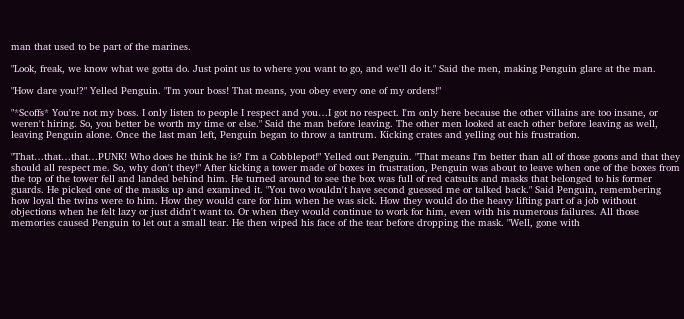man that used to be part of the marines.

"Look, freak, we know what we gotta do. Just point us to where you want to go, and we'll do it." Said the men, making Penguin glare at the man.

"How dare you!?" Yelled Penguin. "I'm your boss! That means, you obey every one of my orders!"

"*Scoffs* You're not my boss. I only listen to people I respect and you…I got no respect. I'm only here because the other villains are too insane, or weren't hiring. So, you better be worth my time or else." Said the man before leaving. The other men looked at each other before leaving as well, leaving Penguin alone. Once the last man left, Penguin began to throw a tantrum. Kicking crates and yelling out his frustration.

"That…that…that…PUNK! Who does he think he is? I'm a Cobblepot!" Yelled out Penguin. "That means I'm better than all of those goons and that they should all respect me. So, why don't they!" After kicking a tower made of boxes in frustration, Penguin was about to leave when one of the boxes from the top of the tower fell and landed behind him. He turned around to see the box was full of red catsuits and masks that belonged to his former guards. He picked one of the masks up and examined it. "You two wouldn't have second guessed me or talked back." Said Penguin, remembering how loyal the twins were to him. How they would care for him when he was sick. How they would do the heavy lifting part of a job without objections when he felt lazy or just didn't want to. Or when they would continue to work for him, even with his numerous failures. All those memories caused Penguin to let out a small tear. He then wiped his face of the tear before dropping the mask. "Well, gone with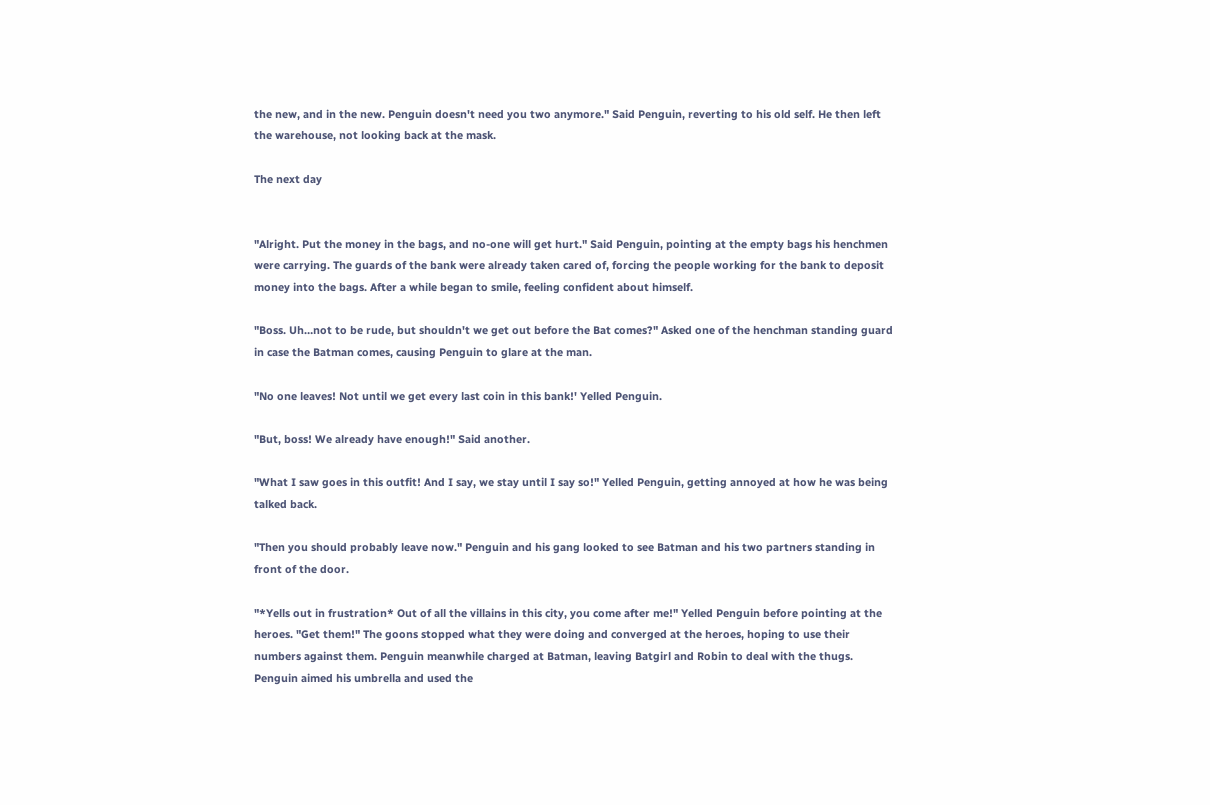the new, and in the new. Penguin doesn't need you two anymore." Said Penguin, reverting to his old self. He then left the warehouse, not looking back at the mask.

The next day


"Alright. Put the money in the bags, and no-one will get hurt." Said Penguin, pointing at the empty bags his henchmen were carrying. The guards of the bank were already taken cared of, forcing the people working for the bank to deposit money into the bags. After a while began to smile, feeling confident about himself.

"Boss. Uh…not to be rude, but shouldn't we get out before the Bat comes?" Asked one of the henchman standing guard in case the Batman comes, causing Penguin to glare at the man.

"No one leaves! Not until we get every last coin in this bank!' Yelled Penguin.

"But, boss! We already have enough!" Said another.

"What I saw goes in this outfit! And I say, we stay until I say so!" Yelled Penguin, getting annoyed at how he was being talked back.

"Then you should probably leave now." Penguin and his gang looked to see Batman and his two partners standing in front of the door.

"*Yells out in frustration* Out of all the villains in this city, you come after me!" Yelled Penguin before pointing at the heroes. "Get them!" The goons stopped what they were doing and converged at the heroes, hoping to use their numbers against them. Penguin meanwhile charged at Batman, leaving Batgirl and Robin to deal with the thugs. Penguin aimed his umbrella and used the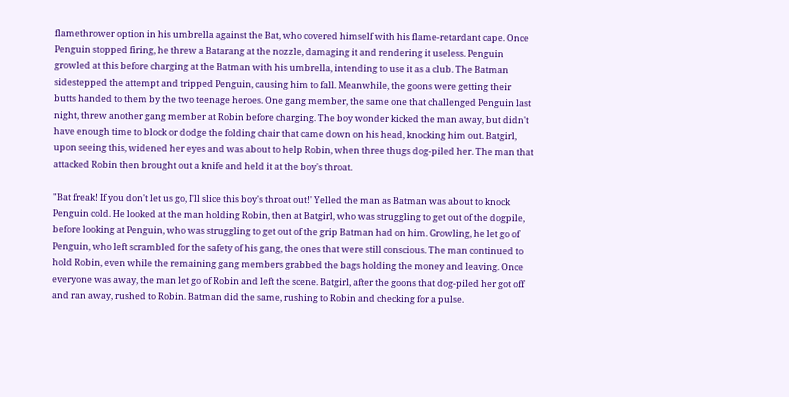flamethrower option in his umbrella against the Bat, who covered himself with his flame-retardant cape. Once Penguin stopped firing, he threw a Batarang at the nozzle, damaging it and rendering it useless. Penguin growled at this before charging at the Batman with his umbrella, intending to use it as a club. The Batman sidestepped the attempt and tripped Penguin, causing him to fall. Meanwhile, the goons were getting their butts handed to them by the two teenage heroes. One gang member, the same one that challenged Penguin last night, threw another gang member at Robin before charging. The boy wonder kicked the man away, but didn't have enough time to block or dodge the folding chair that came down on his head, knocking him out. Batgirl, upon seeing this, widened her eyes and was about to help Robin, when three thugs dog-piled her. The man that attacked Robin then brought out a knife and held it at the boy's throat.

"Bat freak! If you don't let us go, I'll slice this boy's throat out!' Yelled the man as Batman was about to knock Penguin cold. He looked at the man holding Robin, then at Batgirl, who was struggling to get out of the dogpile, before looking at Penguin, who was struggling to get out of the grip Batman had on him. Growling, he let go of Penguin, who left scrambled for the safety of his gang, the ones that were still conscious. The man continued to hold Robin, even while the remaining gang members grabbed the bags holding the money and leaving. Once everyone was away, the man let go of Robin and left the scene. Batgirl, after the goons that dog-piled her got off and ran away, rushed to Robin. Batman did the same, rushing to Robin and checking for a pulse.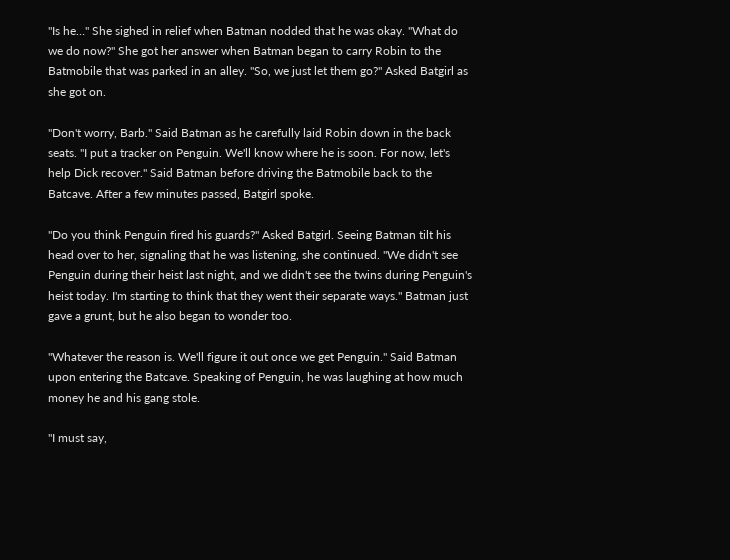"Is he…" She sighed in relief when Batman nodded that he was okay. "What do we do now?" She got her answer when Batman began to carry Robin to the Batmobile that was parked in an alley. "So, we just let them go?" Asked Batgirl as she got on.

"Don't worry, Barb." Said Batman as he carefully laid Robin down in the back seats. "I put a tracker on Penguin. We'll know where he is soon. For now, let's help Dick recover." Said Batman before driving the Batmobile back to the Batcave. After a few minutes passed, Batgirl spoke.

"Do you think Penguin fired his guards?" Asked Batgirl. Seeing Batman tilt his head over to her, signaling that he was listening, she continued. "We didn't see Penguin during their heist last night, and we didn't see the twins during Penguin's heist today. I'm starting to think that they went their separate ways." Batman just gave a grunt, but he also began to wonder too.

"Whatever the reason is. We'll figure it out once we get Penguin." Said Batman upon entering the Batcave. Speaking of Penguin, he was laughing at how much money he and his gang stole.

"I must say,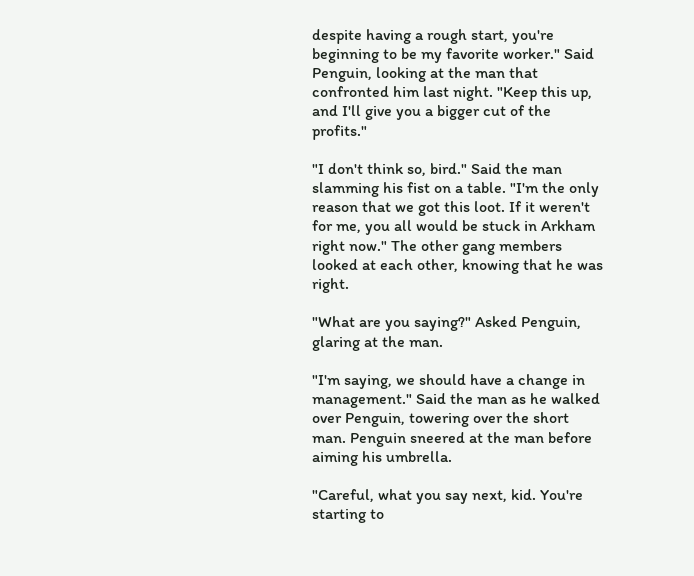despite having a rough start, you're beginning to be my favorite worker." Said Penguin, looking at the man that confronted him last night. "Keep this up, and I'll give you a bigger cut of the profits."

"I don't think so, bird." Said the man slamming his fist on a table. "I'm the only reason that we got this loot. If it weren't for me, you all would be stuck in Arkham right now." The other gang members looked at each other, knowing that he was right.

"What are you saying?" Asked Penguin, glaring at the man.

"I'm saying, we should have a change in management." Said the man as he walked over Penguin, towering over the short man. Penguin sneered at the man before aiming his umbrella.

"Careful, what you say next, kid. You're starting to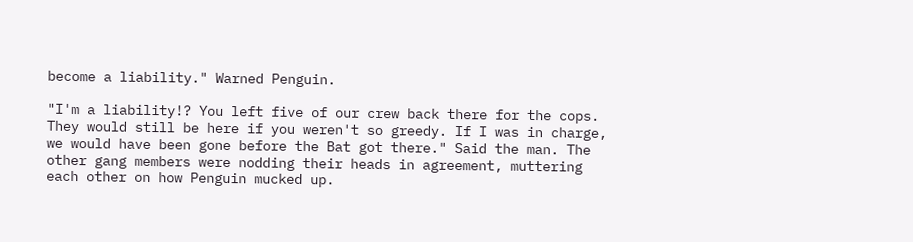become a liability." Warned Penguin.

"I'm a liability!? You left five of our crew back there for the cops. They would still be here if you weren't so greedy. If I was in charge, we would have been gone before the Bat got there." Said the man. The other gang members were nodding their heads in agreement, muttering each other on how Penguin mucked up.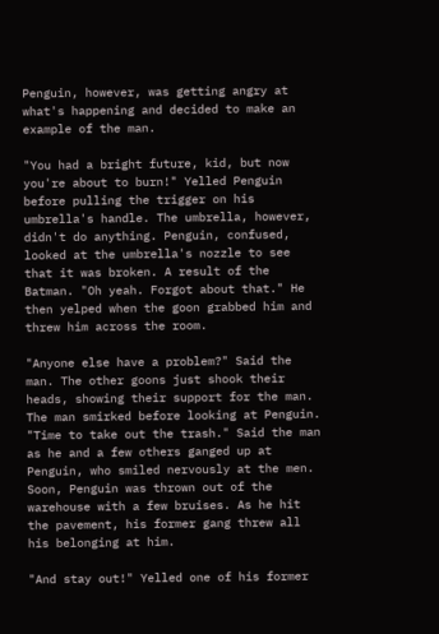Penguin, however, was getting angry at what's happening and decided to make an example of the man.

"You had a bright future, kid, but now you're about to burn!" Yelled Penguin before pulling the trigger on his umbrella's handle. The umbrella, however, didn't do anything. Penguin, confused, looked at the umbrella's nozzle to see that it was broken. A result of the Batman. "Oh yeah. Forgot about that." He then yelped when the goon grabbed him and threw him across the room.

"Anyone else have a problem?" Said the man. The other goons just shook their heads, showing their support for the man. The man smirked before looking at Penguin. "Time to take out the trash." Said the man as he and a few others ganged up at Penguin, who smiled nervously at the men. Soon, Penguin was thrown out of the warehouse with a few bruises. As he hit the pavement, his former gang threw all his belonging at him.

"And stay out!" Yelled one of his former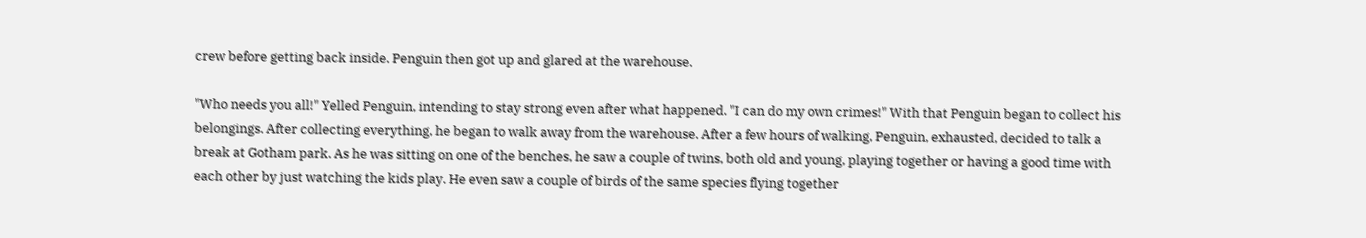crew before getting back inside. Penguin then got up and glared at the warehouse.

"Who needs you all!" Yelled Penguin, intending to stay strong even after what happened. "I can do my own crimes!" With that Penguin began to collect his belongings. After collecting everything, he began to walk away from the warehouse. After a few hours of walking, Penguin, exhausted, decided to talk a break at Gotham park. As he was sitting on one of the benches, he saw a couple of twins, both old and young, playing together or having a good time with each other by just watching the kids play. He even saw a couple of birds of the same species flying together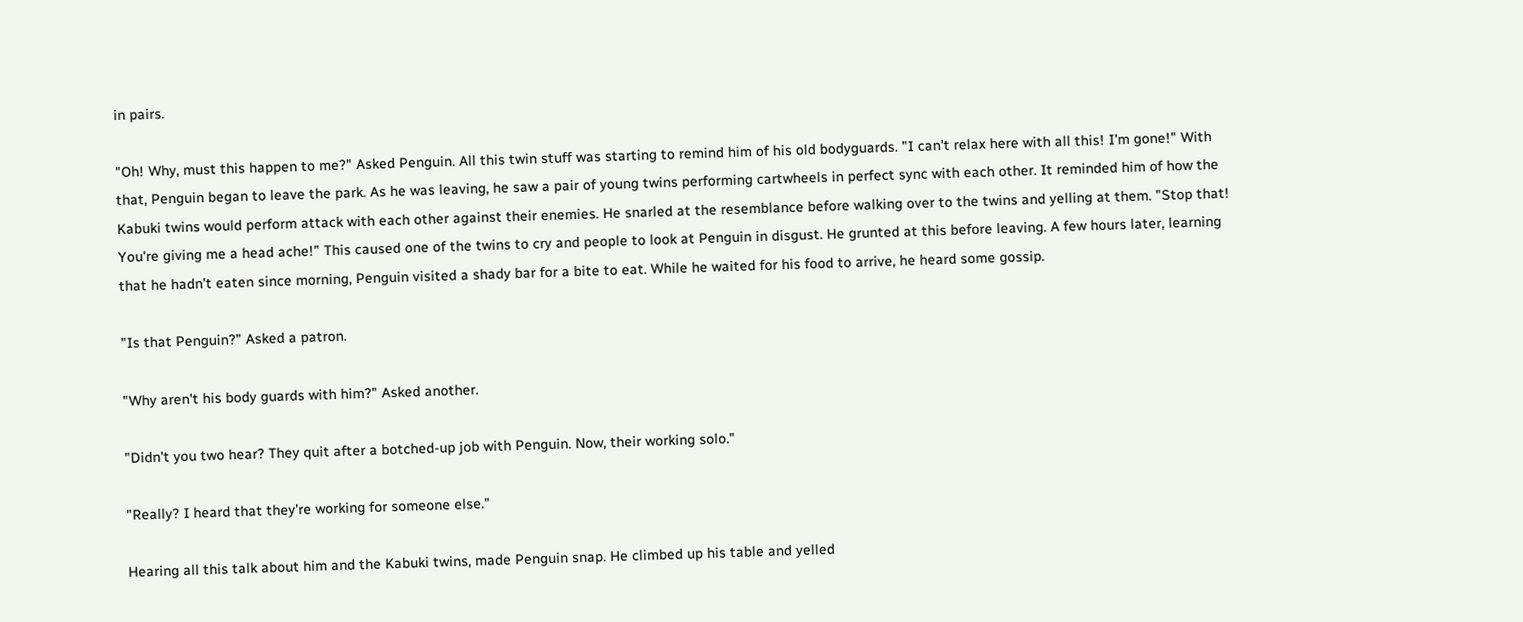in pairs.

"Oh! Why, must this happen to me?" Asked Penguin. All this twin stuff was starting to remind him of his old bodyguards. "I can't relax here with all this! I'm gone!" With that, Penguin began to leave the park. As he was leaving, he saw a pair of young twins performing cartwheels in perfect sync with each other. It reminded him of how the Kabuki twins would perform attack with each other against their enemies. He snarled at the resemblance before walking over to the twins and yelling at them. "Stop that! You're giving me a head ache!" This caused one of the twins to cry and people to look at Penguin in disgust. He grunted at this before leaving. A few hours later, learning that he hadn't eaten since morning, Penguin visited a shady bar for a bite to eat. While he waited for his food to arrive, he heard some gossip.

"Is that Penguin?" Asked a patron.

"Why aren't his body guards with him?" Asked another.

"Didn't you two hear? They quit after a botched-up job with Penguin. Now, their working solo."

"Really? I heard that they're working for someone else."

Hearing all this talk about him and the Kabuki twins, made Penguin snap. He climbed up his table and yelled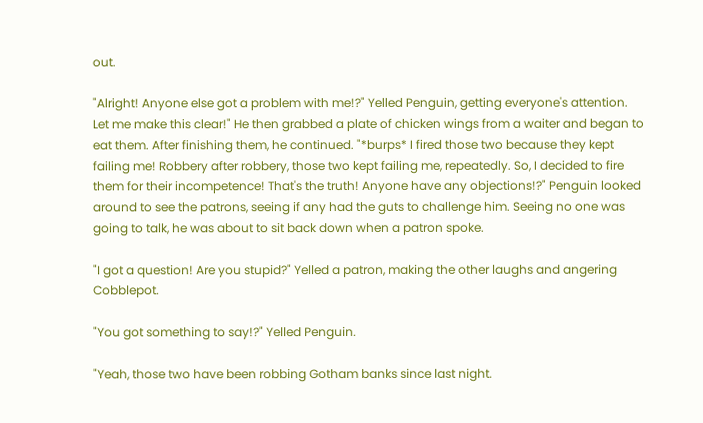out.

"Alright! Anyone else got a problem with me!?" Yelled Penguin, getting everyone's attention. Let me make this clear!" He then grabbed a plate of chicken wings from a waiter and began to eat them. After finishing them, he continued. "*burps* I fired those two because they kept failing me! Robbery after robbery, those two kept failing me, repeatedly. So, I decided to fire them for their incompetence! That's the truth! Anyone have any objections!?" Penguin looked around to see the patrons, seeing if any had the guts to challenge him. Seeing no one was going to talk, he was about to sit back down when a patron spoke.

"I got a question! Are you stupid?" Yelled a patron, making the other laughs and angering Cobblepot.

"You got something to say!?" Yelled Penguin.

"Yeah, those two have been robbing Gotham banks since last night.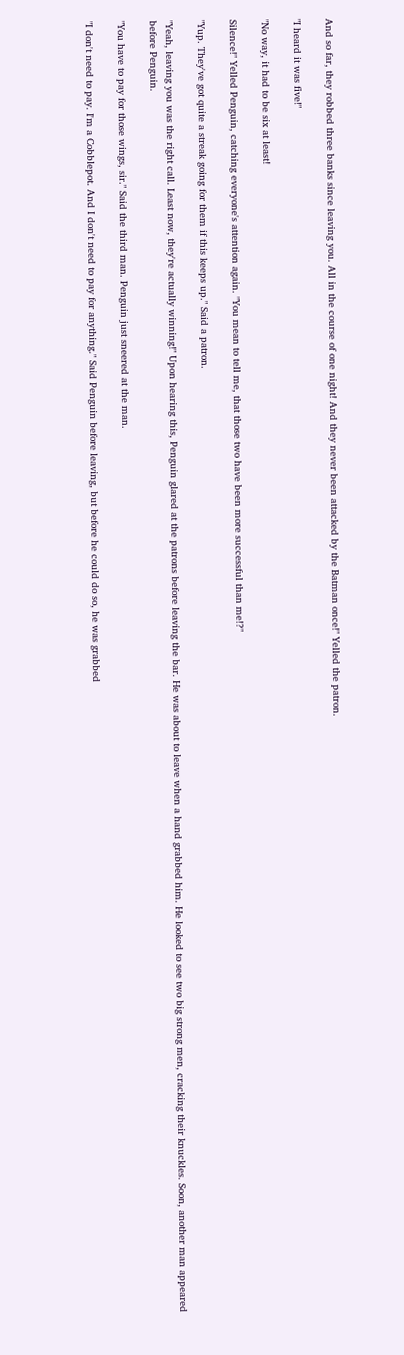And so far, they robbed three banks since leaving you. All in the course of one night! And they never been attacked by the Batman once!" Yelled the patron.

"I heard it was five!"

"No way, it had to be six at least!

Silence!" Yelled Penguin, catching everyone's attention again. "You mean to tell me, that those two have been more successful than me!?"

"Yup. They've got quite a streak going for them if this keeps up." Said a patron.

"Yeah, leaving you was the right call. Least now, they're actually winning!" Upon hearing this, Penguin glared at the patrons before leaving the bar. He was about to leave when a hand grabbed him. He looked to see two big strong men, cracking their knuckles. Soon, another man appeared before Penguin.

"You have to pay for those wings, sir." Said the third man. Penguin just sneered at the man.

"I don't need to pay. I'm a Cobblepot. And I don't need to pay for anything." Said Penguin before leaving, but before he could do so, he was grabbed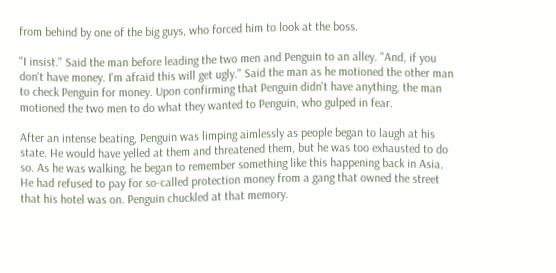from behind by one of the big guys, who forced him to look at the boss.

"I insist." Said the man before leading the two men and Penguin to an alley. "And, if you don't have money. I'm afraid this will get ugly." Said the man as he motioned the other man to check Penguin for money. Upon confirming that Penguin didn't have anything, the man motioned the two men to do what they wanted to Penguin, who gulped in fear.

After an intense beating, Penguin was limping aimlessly as people began to laugh at his state. He would have yelled at them and threatened them, but he was too exhausted to do so. As he was walking, he began to remember something like this happening back in Asia. He had refused to pay for so-called protection money from a gang that owned the street that his hotel was on. Penguin chuckled at that memory.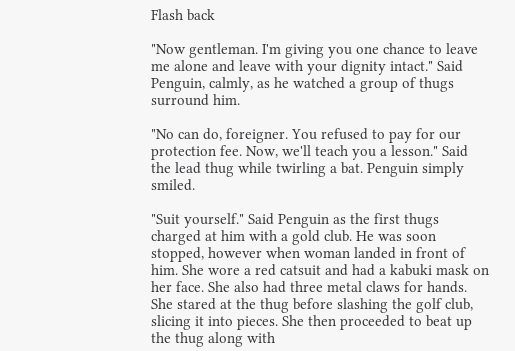Flash back

"Now gentleman. I'm giving you one chance to leave me alone and leave with your dignity intact." Said Penguin, calmly, as he watched a group of thugs surround him.

"No can do, foreigner. You refused to pay for our protection fee. Now, we'll teach you a lesson." Said the lead thug while twirling a bat. Penguin simply smiled.

"Suit yourself." Said Penguin as the first thugs charged at him with a gold club. He was soon stopped, however when woman landed in front of him. She wore a red catsuit and had a kabuki mask on her face. She also had three metal claws for hands. She stared at the thug before slashing the golf club, slicing it into pieces. She then proceeded to beat up the thug along with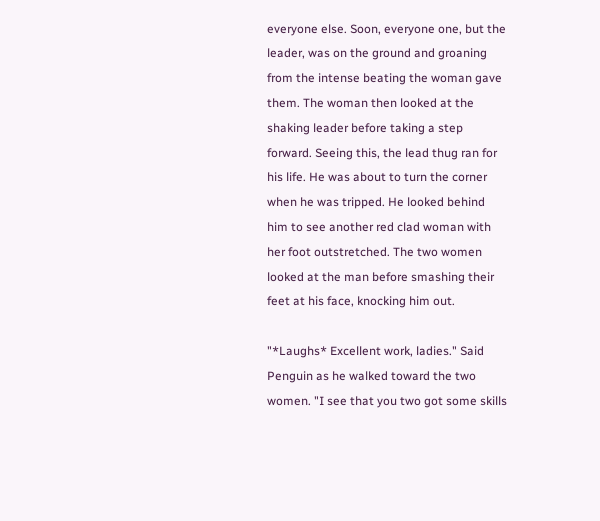everyone else. Soon, everyone one, but the leader, was on the ground and groaning from the intense beating the woman gave them. The woman then looked at the shaking leader before taking a step forward. Seeing this, the lead thug ran for his life. He was about to turn the corner when he was tripped. He looked behind him to see another red clad woman with her foot outstretched. The two women looked at the man before smashing their feet at his face, knocking him out.

"*Laughs* Excellent work, ladies." Said Penguin as he walked toward the two women. "I see that you two got some skills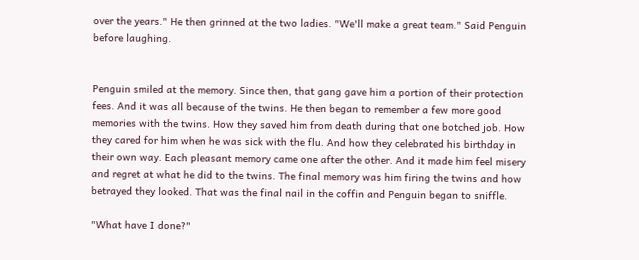over the years." He then grinned at the two ladies. "We'll make a great team." Said Penguin before laughing.


Penguin smiled at the memory. Since then, that gang gave him a portion of their protection fees. And it was all because of the twins. He then began to remember a few more good memories with the twins. How they saved him from death during that one botched job. How they cared for him when he was sick with the flu. And how they celebrated his birthday in their own way. Each pleasant memory came one after the other. And it made him feel misery and regret at what he did to the twins. The final memory was him firing the twins and how betrayed they looked. That was the final nail in the coffin and Penguin began to sniffle.

"What have I done?"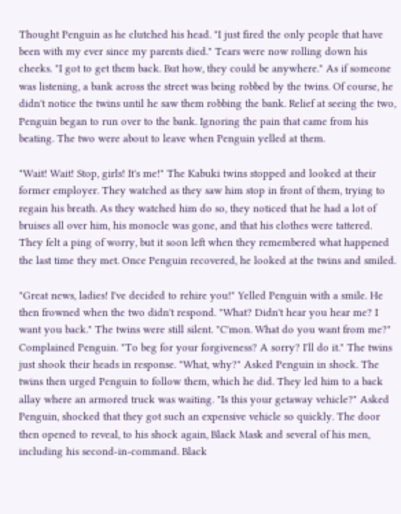Thought Penguin as he clutched his head. "I just fired the only people that have been with my ever since my parents died." Tears were now rolling down his cheeks. "I got to get them back. But how, they could be anywhere." As if someone was listening, a bank across the street was being robbed by the twins. Of course, he didn't notice the twins until he saw them robbing the bank. Relief at seeing the two, Penguin began to run over to the bank. Ignoring the pain that came from his beating. The two were about to leave when Penguin yelled at them.

"Wait! Wait! Stop, girls! It's me!" The Kabuki twins stopped and looked at their former employer. They watched as they saw him stop in front of them, trying to regain his breath. As they watched him do so, they noticed that he had a lot of bruises all over him, his monocle was gone, and that his clothes were tattered. They felt a ping of worry, but it soon left when they remembered what happened the last time they met. Once Penguin recovered, he looked at the twins and smiled.

"Great news, ladies! I've decided to rehire you!" Yelled Penguin with a smile. He then frowned when the two didn't respond. "What? Didn't hear you hear me? I want you back." The twins were still silent. "C'mon. What do you want from me?" Complained Penguin. "To beg for your forgiveness? A sorry? I'll do it." The twins just shook their heads in response. "What, why?" Asked Penguin in shock. The twins then urged Penguin to follow them, which he did. They led him to a back allay where an armored truck was waiting. "Is this your getaway vehicle?" Asked Penguin, shocked that they got such an expensive vehicle so quickly. The door then opened to reveal, to his shock again, Black Mask and several of his men, including his second-in-command. Black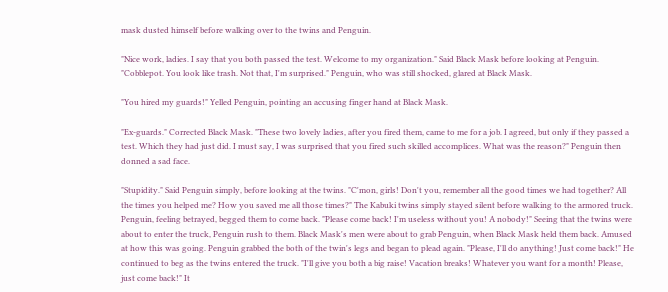mask dusted himself before walking over to the twins and Penguin.

"Nice work, ladies. I say that you both passed the test. Welcome to my organization." Said Black Mask before looking at Penguin. "Cobblepot. You look like trash. Not that, I'm surprised." Penguin, who was still shocked, glared at Black Mask.

"You hired my guards!" Yelled Penguin, pointing an accusing finger hand at Black Mask.

"Ex-guards." Corrected Black Mask. "These two lovely ladies, after you fired them, came to me for a job. I agreed, but only if they passed a test. Which they had just did. I must say, I was surprised that you fired such skilled accomplices. What was the reason?" Penguin then donned a sad face.

"Stupidity." Said Penguin simply, before looking at the twins. "C'mon, girls! Don't you, remember all the good times we had together? All the times you helped me? How you saved me all those times?" The Kabuki twins simply stayed silent before walking to the armored truck. Penguin, feeling betrayed, begged them to come back. "Please come back! I'm useless without you! A nobody!" Seeing that the twins were about to enter the truck, Penguin rush to them. Black Mask's men were about to grab Penguin, when Black Mask held them back. Amused at how this was going. Penguin grabbed the both of the twin's legs and began to plead again. "Please, I'll do anything! Just come back!" He continued to beg as the twins entered the truck. "I'll give you both a big raise! Vacation breaks! Whatever you want for a month! Please, just come back!" It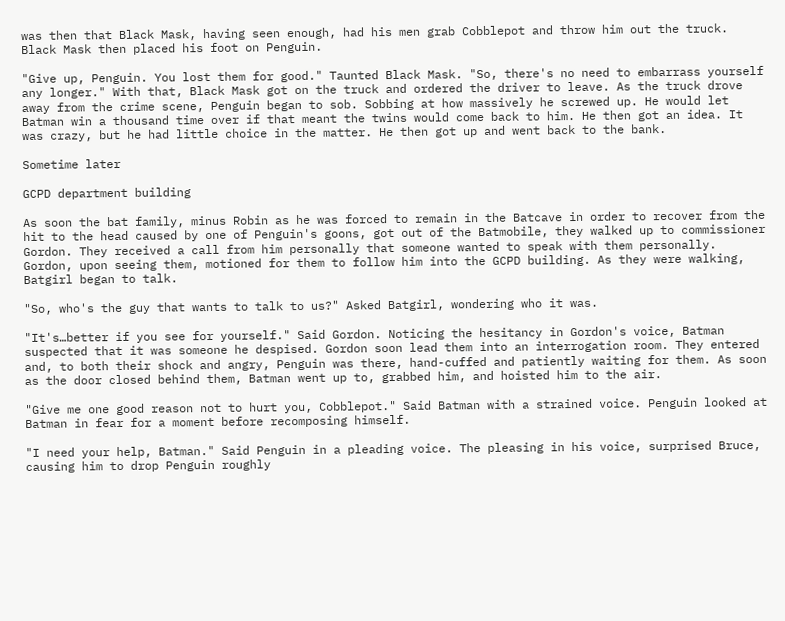was then that Black Mask, having seen enough, had his men grab Cobblepot and throw him out the truck. Black Mask then placed his foot on Penguin.

"Give up, Penguin. You lost them for good." Taunted Black Mask. "So, there's no need to embarrass yourself any longer." With that, Black Mask got on the truck and ordered the driver to leave. As the truck drove away from the crime scene, Penguin began to sob. Sobbing at how massively he screwed up. He would let Batman win a thousand time over if that meant the twins would come back to him. He then got an idea. It was crazy, but he had little choice in the matter. He then got up and went back to the bank.

Sometime later

GCPD department building

As soon the bat family, minus Robin as he was forced to remain in the Batcave in order to recover from the hit to the head caused by one of Penguin's goons, got out of the Batmobile, they walked up to commissioner Gordon. They received a call from him personally that someone wanted to speak with them personally. Gordon, upon seeing them, motioned for them to follow him into the GCPD building. As they were walking, Batgirl began to talk.

"So, who's the guy that wants to talk to us?" Asked Batgirl, wondering who it was.

"It's…better if you see for yourself." Said Gordon. Noticing the hesitancy in Gordon's voice, Batman suspected that it was someone he despised. Gordon soon lead them into an interrogation room. They entered and, to both their shock and angry, Penguin was there, hand-cuffed and patiently waiting for them. As soon as the door closed behind them, Batman went up to, grabbed him, and hoisted him to the air.

"Give me one good reason not to hurt you, Cobblepot." Said Batman with a strained voice. Penguin looked at Batman in fear for a moment before recomposing himself.

"I need your help, Batman." Said Penguin in a pleading voice. The pleasing in his voice, surprised Bruce, causing him to drop Penguin roughly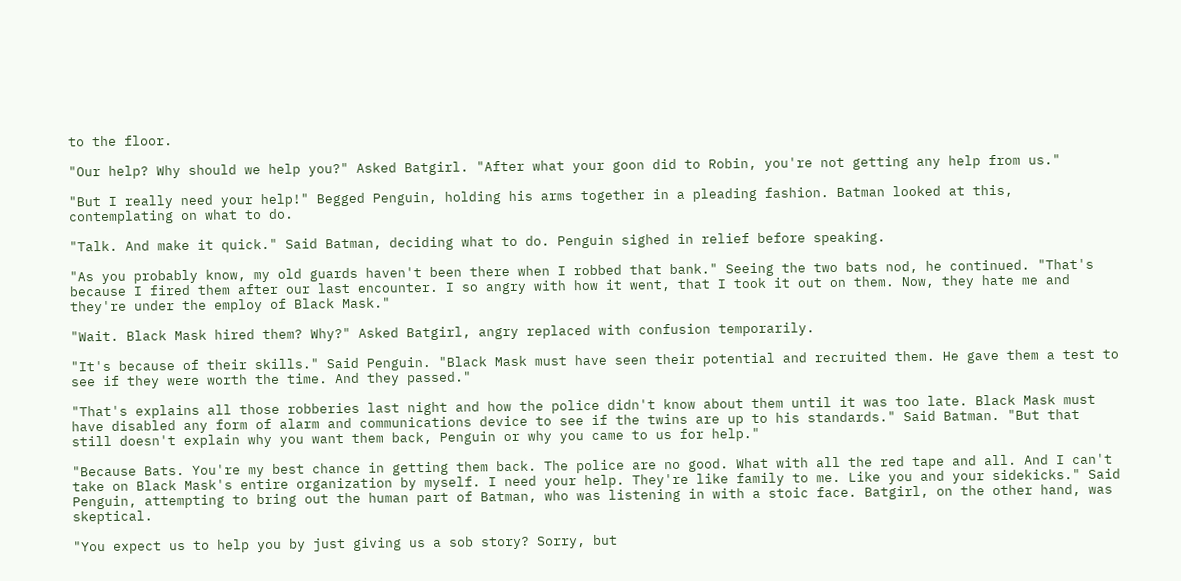to the floor.

"Our help? Why should we help you?" Asked Batgirl. "After what your goon did to Robin, you're not getting any help from us."

"But I really need your help!" Begged Penguin, holding his arms together in a pleading fashion. Batman looked at this, contemplating on what to do.

"Talk. And make it quick." Said Batman, deciding what to do. Penguin sighed in relief before speaking.

"As you probably know, my old guards haven't been there when I robbed that bank." Seeing the two bats nod, he continued. "That's because I fired them after our last encounter. I so angry with how it went, that I took it out on them. Now, they hate me and they're under the employ of Black Mask."

"Wait. Black Mask hired them? Why?" Asked Batgirl, angry replaced with confusion temporarily.

"It's because of their skills." Said Penguin. "Black Mask must have seen their potential and recruited them. He gave them a test to see if they were worth the time. And they passed."

"That's explains all those robberies last night and how the police didn't know about them until it was too late. Black Mask must have disabled any form of alarm and communications device to see if the twins are up to his standards." Said Batman. "But that still doesn't explain why you want them back, Penguin or why you came to us for help."

"Because Bats. You're my best chance in getting them back. The police are no good. What with all the red tape and all. And I can't take on Black Mask's entire organization by myself. I need your help. They're like family to me. Like you and your sidekicks." Said Penguin, attempting to bring out the human part of Batman, who was listening in with a stoic face. Batgirl, on the other hand, was skeptical.

"You expect us to help you by just giving us a sob story? Sorry, but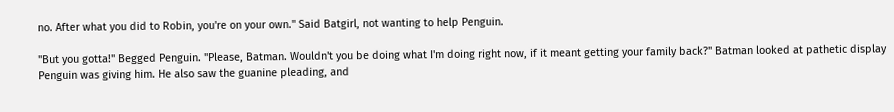no. After what you did to Robin, you're on your own." Said Batgirl, not wanting to help Penguin.

"But you gotta!" Begged Penguin. "Please, Batman. Wouldn't you be doing what I'm doing right now, if it meant getting your family back?" Batman looked at pathetic display Penguin was giving him. He also saw the guanine pleading, and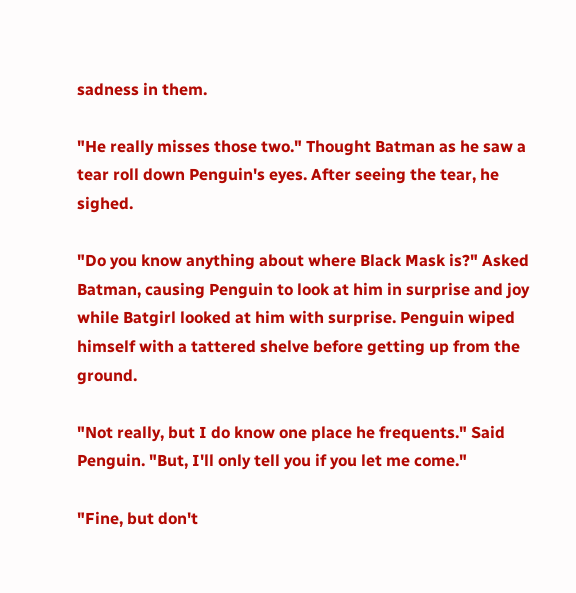sadness in them.

"He really misses those two." Thought Batman as he saw a tear roll down Penguin's eyes. After seeing the tear, he sighed.

"Do you know anything about where Black Mask is?" Asked Batman, causing Penguin to look at him in surprise and joy while Batgirl looked at him with surprise. Penguin wiped himself with a tattered shelve before getting up from the ground.

"Not really, but I do know one place he frequents." Said Penguin. "But, I'll only tell you if you let me come."

"Fine, but don't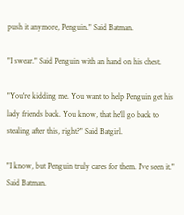push it anymore, Penguin." Said Batman.

"I swear." Said Penguin with an hand on his chest.

"You're kidding me. You want to help Penguin get his lady friends back. You know, that he'll go back to stealing after this, right?" Said Batgirl.

"I know, but Penguin truly cares for them. I've seen it." Said Batman.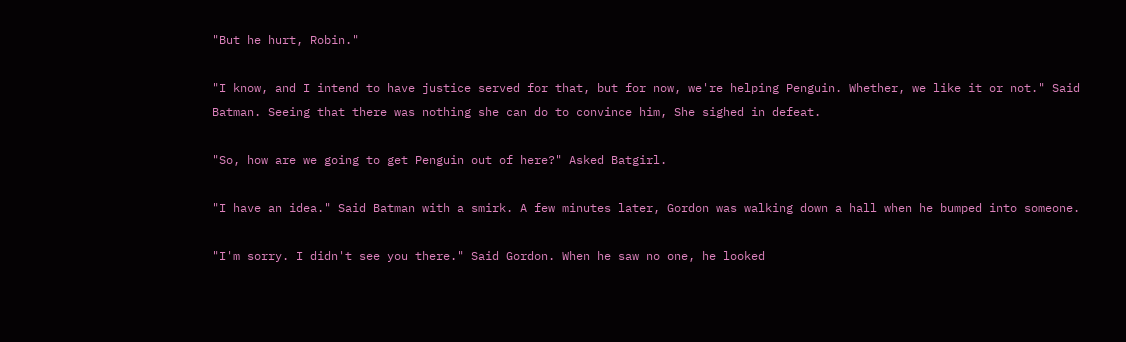"But he hurt, Robin."

"I know, and I intend to have justice served for that, but for now, we're helping Penguin. Whether, we like it or not." Said Batman. Seeing that there was nothing she can do to convince him, She sighed in defeat.

"So, how are we going to get Penguin out of here?" Asked Batgirl.

"I have an idea." Said Batman with a smirk. A few minutes later, Gordon was walking down a hall when he bumped into someone.

"I'm sorry. I didn't see you there." Said Gordon. When he saw no one, he looked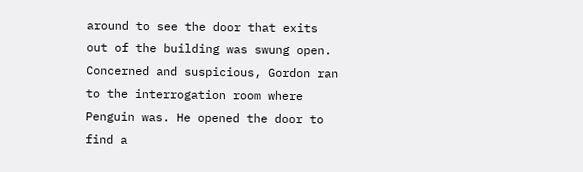around to see the door that exits out of the building was swung open. Concerned and suspicious, Gordon ran to the interrogation room where Penguin was. He opened the door to find a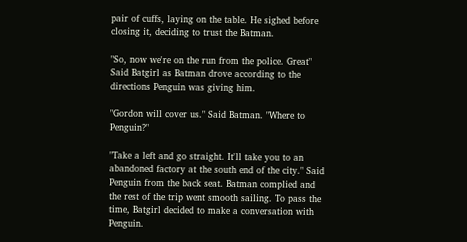pair of cuffs, laying on the table. He sighed before closing it, deciding to trust the Batman.

"So, now we're on the run from the police. Great" Said Batgirl as Batman drove according to the directions Penguin was giving him.

"Gordon will cover us." Said Batman. "Where to Penguin?"

"Take a left and go straight. It'll take you to an abandoned factory at the south end of the city." Said Penguin from the back seat. Batman complied and the rest of the trip went smooth sailing. To pass the time, Batgirl decided to make a conversation with Penguin.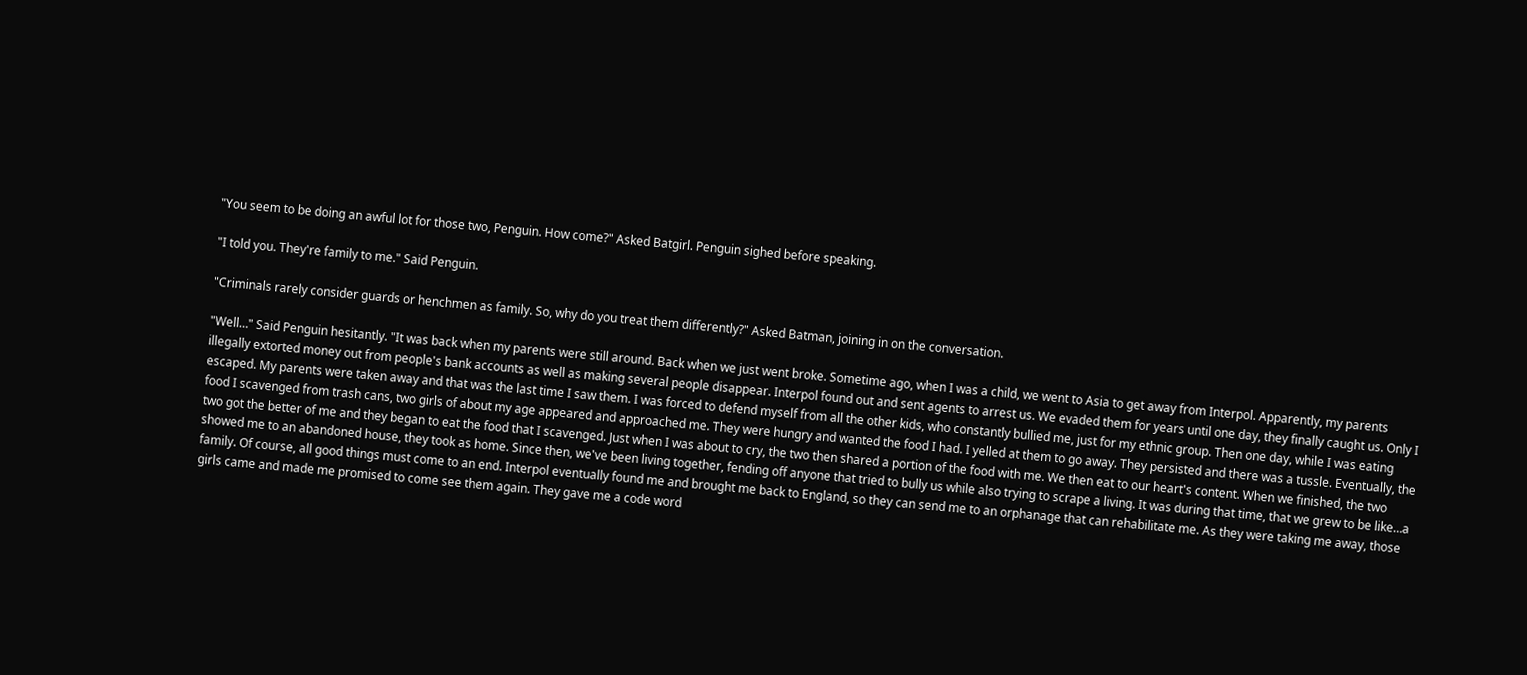"You seem to be doing an awful lot for those two, Penguin. How come?" Asked Batgirl. Penguin sighed before speaking.

"I told you. They're family to me." Said Penguin.

"Criminals rarely consider guards or henchmen as family. So, why do you treat them differently?" Asked Batman, joining in on the conversation.

"Well…" Said Penguin hesitantly. "It was back when my parents were still around. Back when we just went broke. Sometime ago, when I was a child, we went to Asia to get away from Interpol. Apparently, my parents illegally extorted money out from people's bank accounts as well as making several people disappear. Interpol found out and sent agents to arrest us. We evaded them for years until one day, they finally caught us. Only I escaped. My parents were taken away and that was the last time I saw them. I was forced to defend myself from all the other kids, who constantly bullied me, just for my ethnic group. Then one day, while I was eating food I scavenged from trash cans, two girls of about my age appeared and approached me. They were hungry and wanted the food I had. I yelled at them to go away. They persisted and there was a tussle. Eventually, the two got the better of me and they began to eat the food that I scavenged. Just when I was about to cry, the two then shared a portion of the food with me. We then eat to our heart's content. When we finished, the two showed me to an abandoned house, they took as home. Since then, we've been living together, fending off anyone that tried to bully us while also trying to scrape a living. It was during that time, that we grew to be like…a family. Of course, all good things must come to an end. Interpol eventually found me and brought me back to England, so they can send me to an orphanage that can rehabilitate me. As they were taking me away, those girls came and made me promised to come see them again. They gave me a code word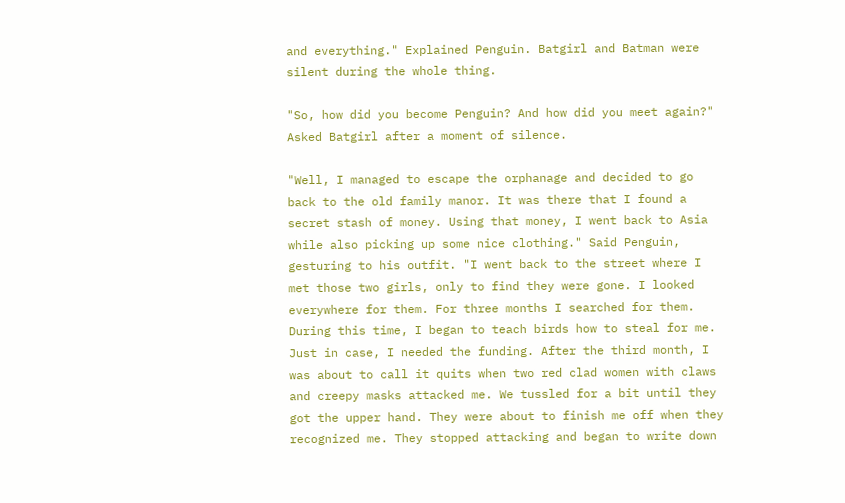and everything." Explained Penguin. Batgirl and Batman were silent during the whole thing.

"So, how did you become Penguin? And how did you meet again?" Asked Batgirl after a moment of silence.

"Well, I managed to escape the orphanage and decided to go back to the old family manor. It was there that I found a secret stash of money. Using that money, I went back to Asia while also picking up some nice clothing." Said Penguin, gesturing to his outfit. "I went back to the street where I met those two girls, only to find they were gone. I looked everywhere for them. For three months I searched for them. During this time, I began to teach birds how to steal for me. Just in case, I needed the funding. After the third month, I was about to call it quits when two red clad women with claws and creepy masks attacked me. We tussled for a bit until they got the upper hand. They were about to finish me off when they recognized me. They stopped attacking and began to write down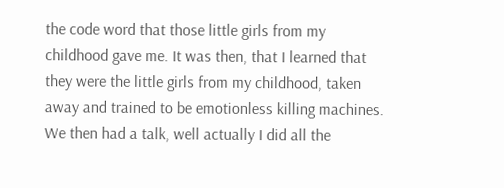the code word that those little girls from my childhood gave me. It was then, that I learned that they were the little girls from my childhood, taken away and trained to be emotionless killing machines. We then had a talk, well actually I did all the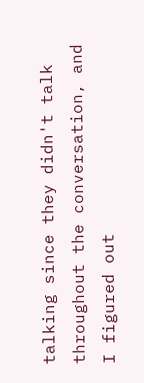talking since they didn't talk throughout the conversation, and I figured out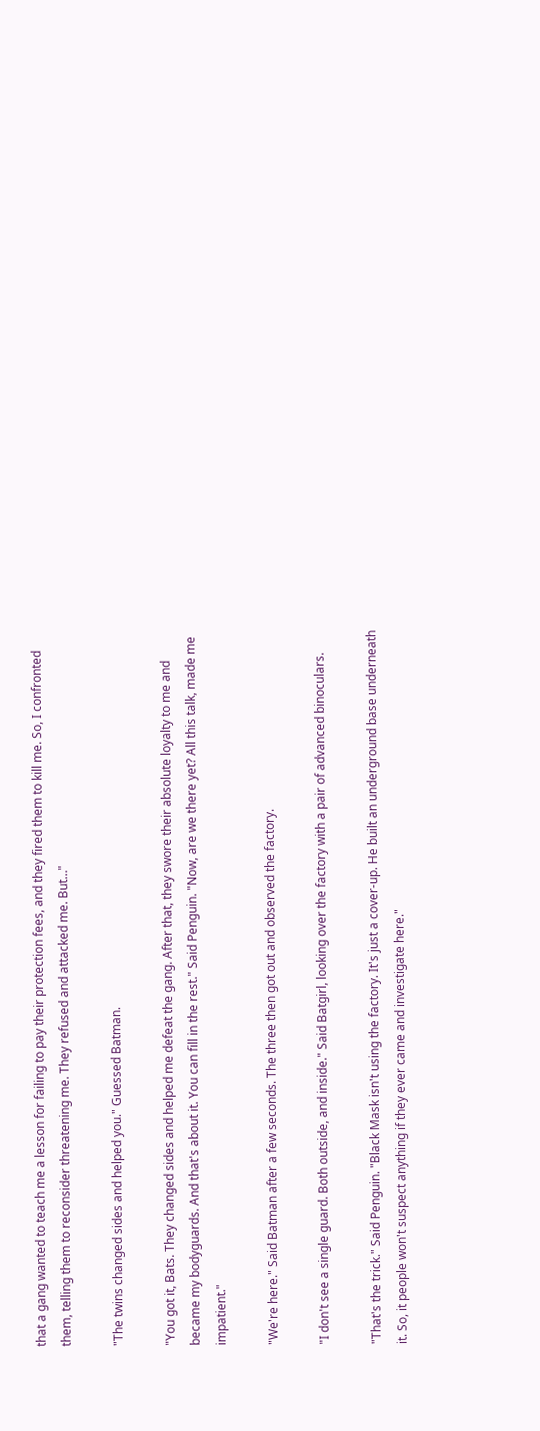that a gang wanted to teach me a lesson for failing to pay their protection fees, and they fired them to kill me. So, I confronted them, telling them to reconsider threatening me. They refused and attacked me. But…"

"The twins changed sides and helped you." Guessed Batman.

"You got it, Bats. They changed sides and helped me defeat the gang. After that, they swore their absolute loyalty to me and became my bodyguards. And that's about it. You can fill in the rest." Said Penguin. "Now, are we there yet? All this talk, made me impatient."

"We're here." Said Batman after a few seconds. The three then got out and observed the factory.

"I don't see a single guard. Both outside, and inside." Said Batgirl, looking over the factory with a pair of advanced binoculars.

"That's the trick." Said Penguin. "Black Mask isn't using the factory. It's just a cover-up. He built an underground base underneath it. So, it people won't suspect anything if they ever came and investigate here."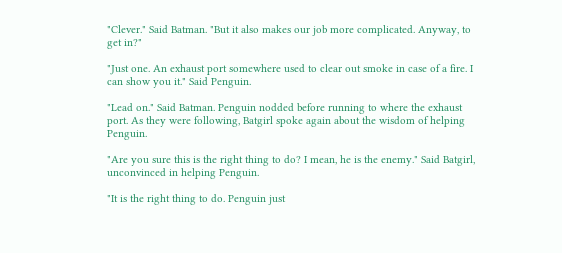"Clever." Said Batman. "But it also makes our job more complicated. Anyway, to get in?"

"Just one. An exhaust port somewhere used to clear out smoke in case of a fire. I can show you it." Said Penguin.

"Lead on." Said Batman. Penguin nodded before running to where the exhaust port. As they were following, Batgirl spoke again about the wisdom of helping Penguin.

"Are you sure this is the right thing to do? I mean, he is the enemy." Said Batgirl, unconvinced in helping Penguin.

"It is the right thing to do. Penguin just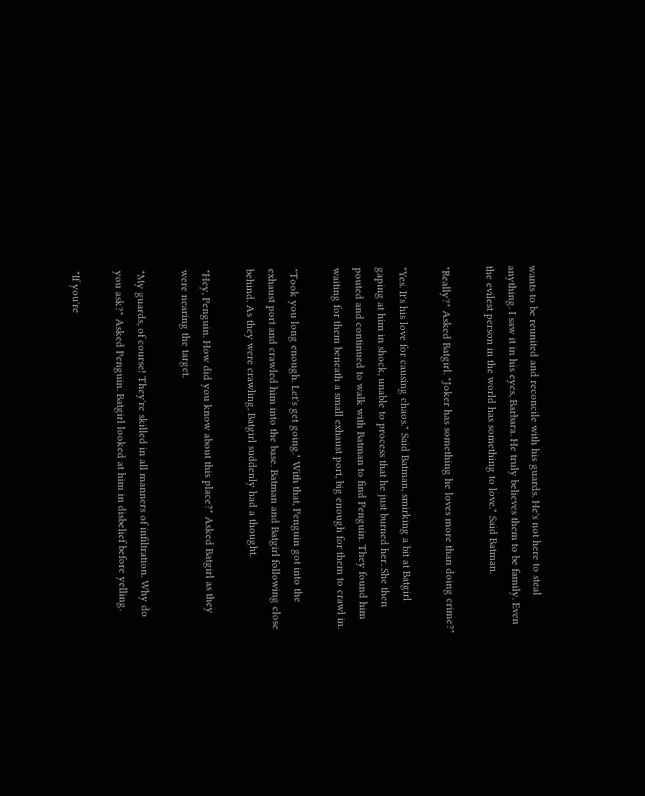wants to be reunited and reconcile with his guards. He's not here to steal anything. I saw it in his eyes, Barbara. He truly believes them to be family. Even the evilest person in the world has something to love." Said Batman.

"Really?" Asked Batgirl. "Joker has something he loves more than doing crime?"

"Yes. It's his love for causing chaos." Said Batman, smirking a bit at Batgirl gaping at him in shock, unable to process that he just burned her. She then pouted and continued to walk with Batman to find Penguin. They found him waiting for them beneath a small exhaust port, big enough for them to crawl in.

"Took you long enough. Let's get going." With that, Penguin got into the exhaust port and crawled him into the base. Batman and Batgirl following close behind. As they were crawling, Batgirl suddenly had a thought.

"Hey, Penguin. How did you know about this place?" Asked Batgirl as they were nearing the target.

"My guards, of course! They're skilled in all manners of infiltration. Why do you ask?" Asked Penguin. Batgirl looked at him in disbelief before yelling.

"If you're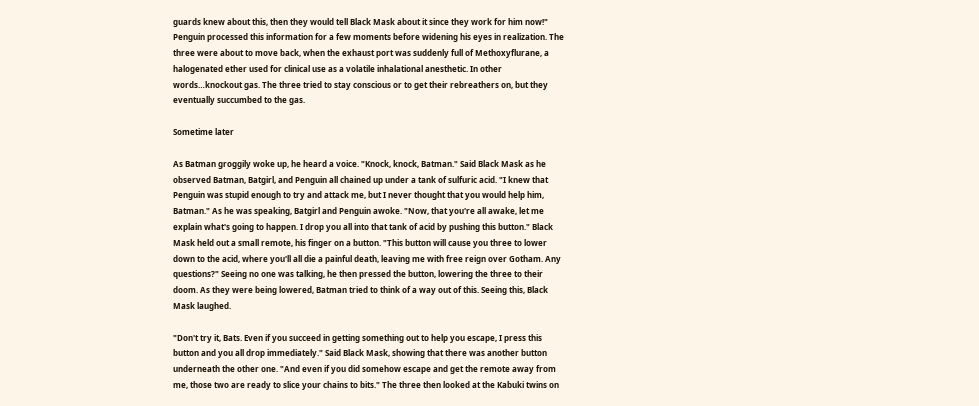guards knew about this, then they would tell Black Mask about it since they work for him now!" Penguin processed this information for a few moments before widening his eyes in realization. The three were about to move back, when the exhaust port was suddenly full of Methoxyflurane, a halogenated ether used for clinical use as a volatile inhalational anesthetic. In other words…knockout gas. The three tried to stay conscious or to get their rebreathers on, but they eventually succumbed to the gas.

Sometime later

As Batman groggily woke up, he heard a voice. "Knock, knock, Batman." Said Black Mask as he observed Batman, Batgirl, and Penguin all chained up under a tank of sulfuric acid. "I knew that Penguin was stupid enough to try and attack me, but I never thought that you would help him, Batman." As he was speaking, Batgirl and Penguin awoke. "Now, that you're all awake, let me explain what's going to happen. I drop you all into that tank of acid by pushing this button." Black Mask held out a small remote, his finger on a button. "This button will cause you three to lower down to the acid, where you'll all die a painful death, leaving me with free reign over Gotham. Any questions?" Seeing no one was talking, he then pressed the button, lowering the three to their doom. As they were being lowered, Batman tried to think of a way out of this. Seeing this, Black Mask laughed.

"Don't try it, Bats. Even if you succeed in getting something out to help you escape, I press this button and you all drop immediately." Said Black Mask, showing that there was another button underneath the other one. "And even if you did somehow escape and get the remote away from me, those two are ready to slice your chains to bits." The three then looked at the Kabuki twins on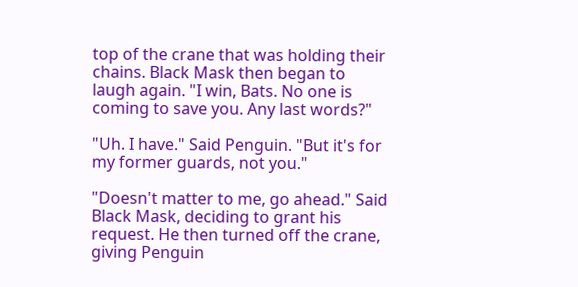top of the crane that was holding their chains. Black Mask then began to laugh again. "I win, Bats. No one is coming to save you. Any last words?"

"Uh. I have." Said Penguin. "But it's for my former guards, not you."

"Doesn't matter to me, go ahead." Said Black Mask, deciding to grant his request. He then turned off the crane, giving Penguin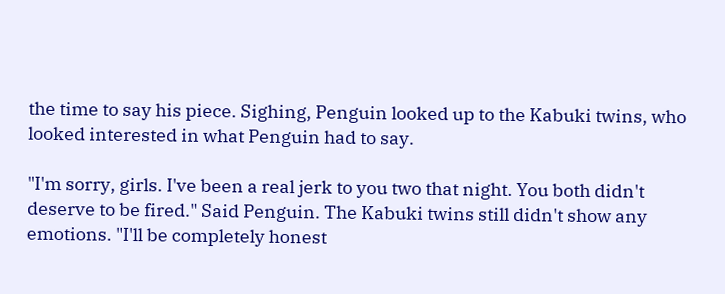the time to say his piece. Sighing, Penguin looked up to the Kabuki twins, who looked interested in what Penguin had to say.

"I'm sorry, girls. I've been a real jerk to you two that night. You both didn't deserve to be fired." Said Penguin. The Kabuki twins still didn't show any emotions. "I'll be completely honest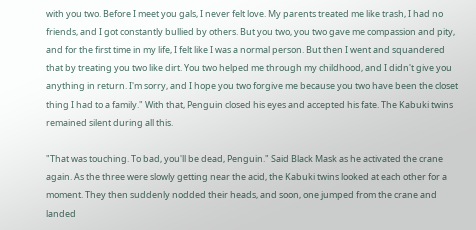with you two. Before I meet you gals, I never felt love. My parents treated me like trash, I had no friends, and I got constantly bullied by others. But you two, you two gave me compassion and pity, and for the first time in my life, I felt like I was a normal person. But then I went and squandered that by treating you two like dirt. You two helped me through my childhood, and I didn't give you anything in return. I'm sorry, and I hope you two forgive me because you two have been the closet thing I had to a family." With that, Penguin closed his eyes and accepted his fate. The Kabuki twins remained silent during all this.

"That was touching. To bad, you'll be dead, Penguin." Said Black Mask as he activated the crane again. As the three were slowly getting near the acid, the Kabuki twins looked at each other for a moment. They then suddenly nodded their heads, and soon, one jumped from the crane and landed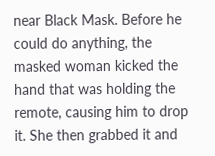near Black Mask. Before he could do anything, the masked woman kicked the hand that was holding the remote, causing him to drop it. She then grabbed it and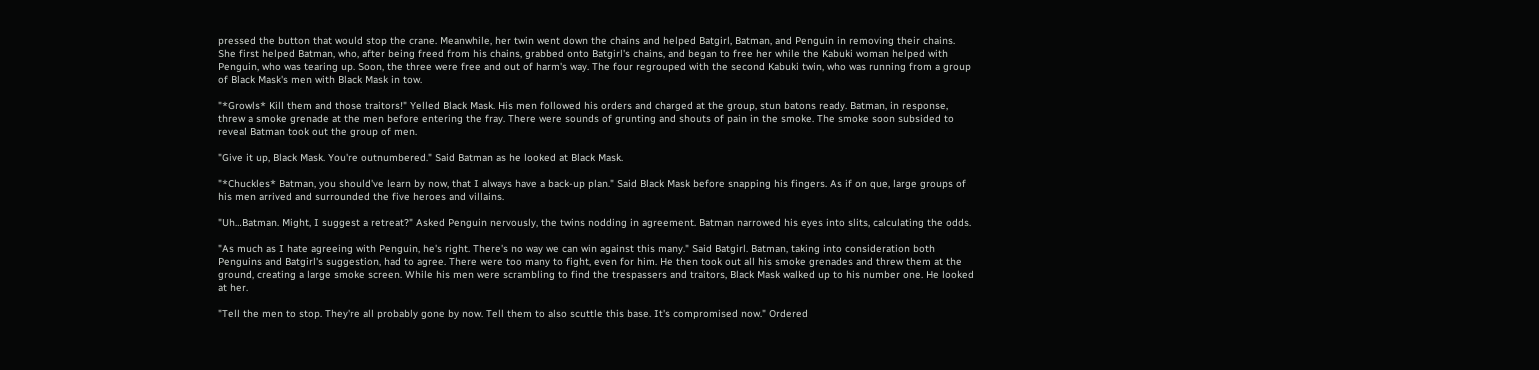pressed the button that would stop the crane. Meanwhile, her twin went down the chains and helped Batgirl, Batman, and Penguin in removing their chains. She first helped Batman, who, after being freed from his chains, grabbed onto Batgirl's chains, and began to free her while the Kabuki woman helped with Penguin, who was tearing up. Soon, the three were free and out of harm's way. The four regrouped with the second Kabuki twin, who was running from a group of Black Mask's men with Black Mask in tow.

"*Growls* Kill them and those traitors!" Yelled Black Mask. His men followed his orders and charged at the group, stun batons ready. Batman, in response, threw a smoke grenade at the men before entering the fray. There were sounds of grunting and shouts of pain in the smoke. The smoke soon subsided to reveal Batman took out the group of men.

"Give it up, Black Mask. You're outnumbered." Said Batman as he looked at Black Mask.

"*Chuckles* Batman, you should've learn by now, that I always have a back-up plan." Said Black Mask before snapping his fingers. As if on que, large groups of his men arrived and surrounded the five heroes and villains.

"Uh…Batman. Might, I suggest a retreat?" Asked Penguin nervously, the twins nodding in agreement. Batman narrowed his eyes into slits, calculating the odds.

"As much as I hate agreeing with Penguin, he's right. There's no way we can win against this many." Said Batgirl. Batman, taking into consideration both Penguins and Batgirl's suggestion, had to agree. There were too many to fight, even for him. He then took out all his smoke grenades and threw them at the ground, creating a large smoke screen. While his men were scrambling to find the trespassers and traitors, Black Mask walked up to his number one. He looked at her.

"Tell the men to stop. They're all probably gone by now. Tell them to also scuttle this base. It's compromised now." Ordered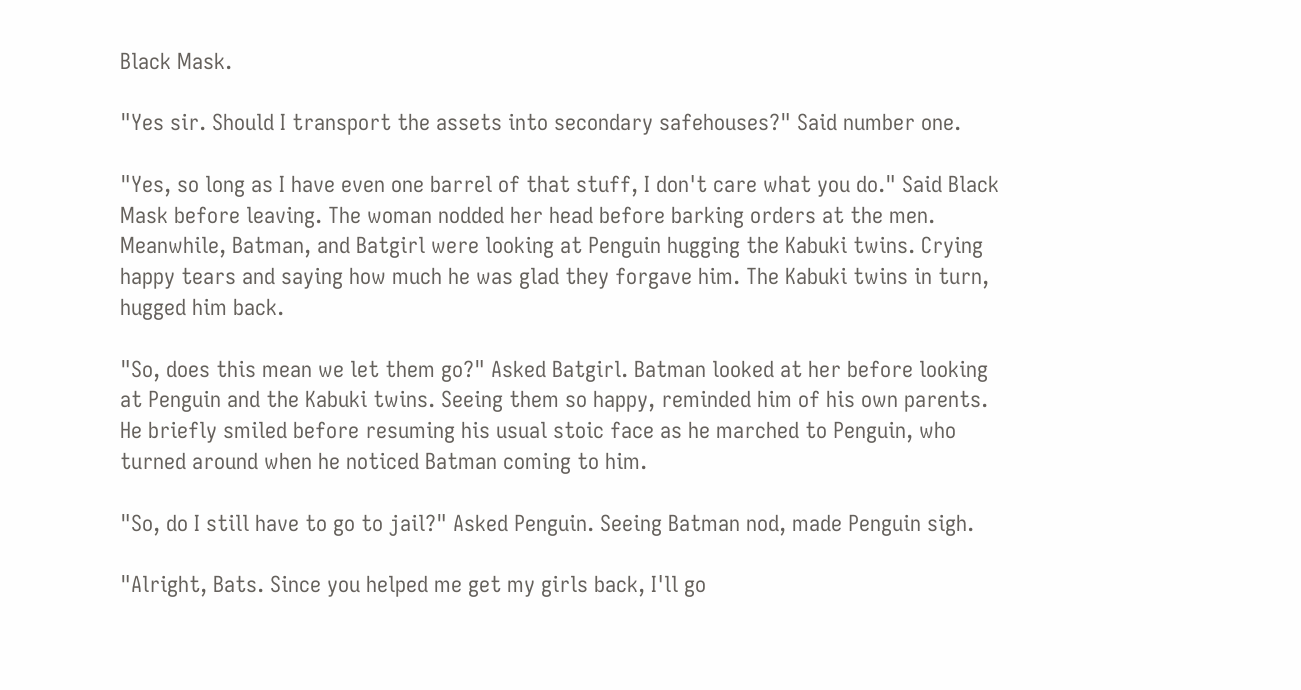Black Mask.

"Yes sir. Should I transport the assets into secondary safehouses?" Said number one.

"Yes, so long as I have even one barrel of that stuff, I don't care what you do." Said Black Mask before leaving. The woman nodded her head before barking orders at the men. Meanwhile, Batman, and Batgirl were looking at Penguin hugging the Kabuki twins. Crying happy tears and saying how much he was glad they forgave him. The Kabuki twins in turn, hugged him back.

"So, does this mean we let them go?" Asked Batgirl. Batman looked at her before looking at Penguin and the Kabuki twins. Seeing them so happy, reminded him of his own parents. He briefly smiled before resuming his usual stoic face as he marched to Penguin, who turned around when he noticed Batman coming to him.

"So, do I still have to go to jail?" Asked Penguin. Seeing Batman nod, made Penguin sigh.

"Alright, Bats. Since you helped me get my girls back, I'll go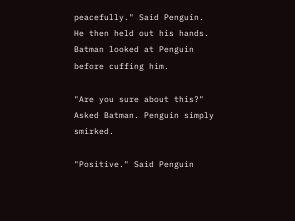peacefully." Said Penguin. He then held out his hands. Batman looked at Penguin before cuffing him.

"Are you sure about this?" Asked Batman. Penguin simply smirked.

"Positive." Said Penguin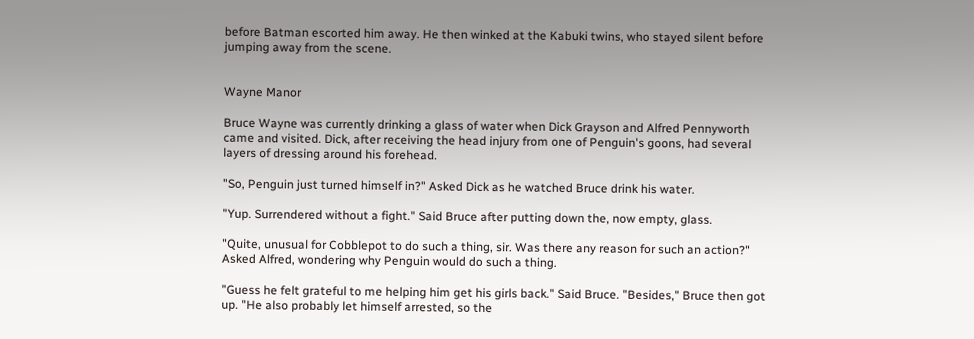before Batman escorted him away. He then winked at the Kabuki twins, who stayed silent before jumping away from the scene.


Wayne Manor

Bruce Wayne was currently drinking a glass of water when Dick Grayson and Alfred Pennyworth came and visited. Dick, after receiving the head injury from one of Penguin's goons, had several layers of dressing around his forehead.

"So, Penguin just turned himself in?" Asked Dick as he watched Bruce drink his water.

"Yup. Surrendered without a fight." Said Bruce after putting down the, now empty, glass.

"Quite, unusual for Cobblepot to do such a thing, sir. Was there any reason for such an action?" Asked Alfred, wondering why Penguin would do such a thing.

"Guess he felt grateful to me helping him get his girls back." Said Bruce. "Besides," Bruce then got up. "He also probably let himself arrested, so the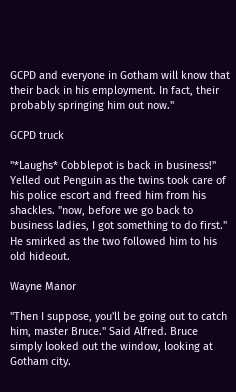GCPD and everyone in Gotham will know that their back in his employment. In fact, their probably springing him out now."

GCPD truck

"*Laughs* Cobblepot is back in business!" Yelled out Penguin as the twins took care of his police escort and freed him from his shackles. "now, before we go back to business ladies, I got something to do first." He smirked as the two followed him to his old hideout.

Wayne Manor

"Then I suppose, you'll be going out to catch him, master Bruce." Said Alfred. Bruce simply looked out the window, looking at Gotham city.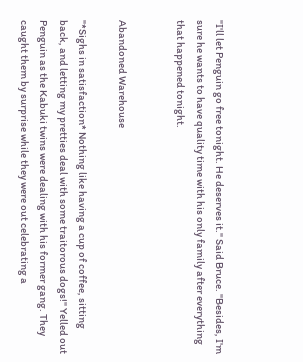"I'll let Penguin go free tonight. He deserves it." Said Bruce. "Besides, I'm sure he wants to have quality time with his only family after everything that happened tonight.


Abandoned Warehouse

"*Sighs in satisfaction* Nothing like having a cup of coffee, sitting back, and letting my pretties deal with some traitorous dogs!" Yelled out Penguin as the Kabuki twins were dealing with his former gang. They caught them by surprise while they were out celebrating a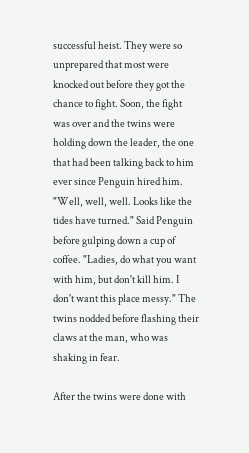successful heist. They were so unprepared that most were knocked out before they got the chance to fight. Soon, the fight was over and the twins were holding down the leader, the one that had been talking back to him ever since Penguin hired him. "Well, well, well. Looks like the tides have turned." Said Penguin before gulping down a cup of coffee. "Ladies, do what you want with him, but don't kill him. I don't want this place messy." The twins nodded before flashing their claws at the man, who was shaking in fear.

After the twins were done with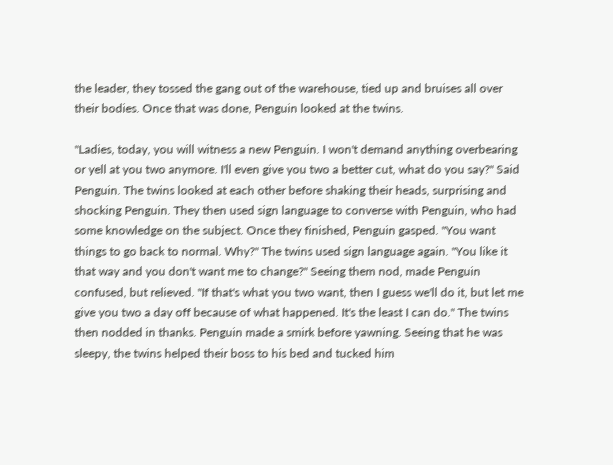the leader, they tossed the gang out of the warehouse, tied up and bruises all over their bodies. Once that was done, Penguin looked at the twins.

"Ladies, today, you will witness a new Penguin. I won't demand anything overbearing or yell at you two anymore. I'll even give you two a better cut, what do you say?" Said Penguin. The twins looked at each other before shaking their heads, surprising and shocking Penguin. They then used sign language to converse with Penguin, who had some knowledge on the subject. Once they finished, Penguin gasped. "You want things to go back to normal. Why?" The twins used sign language again. "You like it that way and you don't want me to change?" Seeing them nod, made Penguin confused, but relieved. "If that's what you two want, then I guess we'll do it, but let me give you two a day off because of what happened. It's the least I can do." The twins then nodded in thanks. Penguin made a smirk before yawning. Seeing that he was sleepy, the twins helped their boss to his bed and tucked him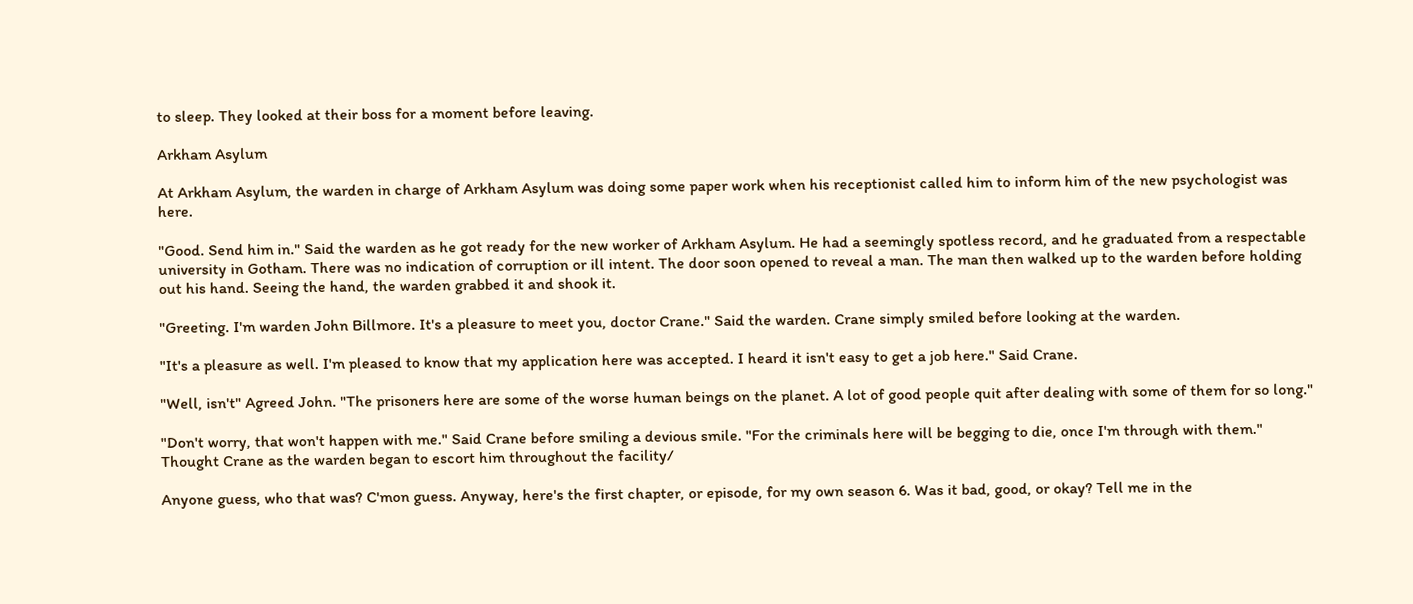to sleep. They looked at their boss for a moment before leaving.

Arkham Asylum

At Arkham Asylum, the warden in charge of Arkham Asylum was doing some paper work when his receptionist called him to inform him of the new psychologist was here.

"Good. Send him in." Said the warden as he got ready for the new worker of Arkham Asylum. He had a seemingly spotless record, and he graduated from a respectable university in Gotham. There was no indication of corruption or ill intent. The door soon opened to reveal a man. The man then walked up to the warden before holding out his hand. Seeing the hand, the warden grabbed it and shook it.

"Greeting. I'm warden John Billmore. It's a pleasure to meet you, doctor Crane." Said the warden. Crane simply smiled before looking at the warden.

"It's a pleasure as well. I'm pleased to know that my application here was accepted. I heard it isn't easy to get a job here." Said Crane.

"Well, isn't" Agreed John. "The prisoners here are some of the worse human beings on the planet. A lot of good people quit after dealing with some of them for so long."

"Don't worry, that won't happen with me." Said Crane before smiling a devious smile. "For the criminals here will be begging to die, once I'm through with them." Thought Crane as the warden began to escort him throughout the facility/

Anyone guess, who that was? C'mon guess. Anyway, here's the first chapter, or episode, for my own season 6. Was it bad, good, or okay? Tell me in the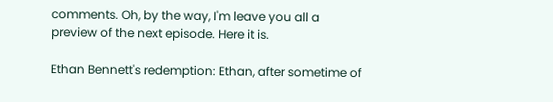comments. Oh, by the way, I'm leave you all a preview of the next episode. Here it is.

Ethan Bennett's redemption: Ethan, after sometime of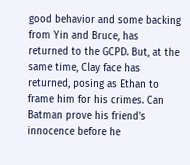good behavior and some backing from Yin and Bruce, has returned to the GCPD. But, at the same time, Clay face has returned, posing as Ethan to frame him for his crimes. Can Batman prove his friend's innocence before he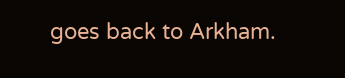goes back to Arkham.